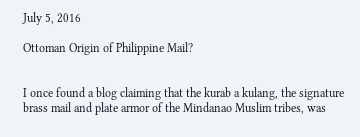July 5, 2016

Ottoman Origin of Philippine Mail?


I once found a blog claiming that the kurab a kulang, the signature brass mail and plate armor of the Mindanao Muslim tribes, was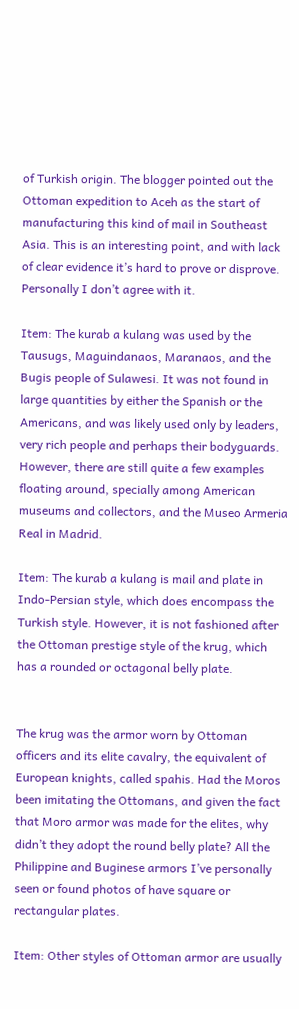of Turkish origin. The blogger pointed out the Ottoman expedition to Aceh as the start of manufacturing this kind of mail in Southeast Asia. This is an interesting point, and with lack of clear evidence it’s hard to prove or disprove. Personally I don’t agree with it.

Item: The kurab a kulang was used by the Tausugs, Maguindanaos, Maranaos, and the Bugis people of Sulawesi. It was not found in large quantities by either the Spanish or the Americans, and was likely used only by leaders, very rich people and perhaps their bodyguards. However, there are still quite a few examples floating around, specially among American museums and collectors, and the Museo Armeria Real in Madrid.

Item: The kurab a kulang is mail and plate in Indo-Persian style, which does encompass the Turkish style. However, it is not fashioned after the Ottoman prestige style of the krug, which has a rounded or octagonal belly plate.


The krug was the armor worn by Ottoman officers and its elite cavalry, the equivalent of European knights, called spahis. Had the Moros been imitating the Ottomans, and given the fact that Moro armor was made for the elites, why didn’t they adopt the round belly plate? All the Philippine and Buginese armors I’ve personally seen or found photos of have square or rectangular plates.

Item: Other styles of Ottoman armor are usually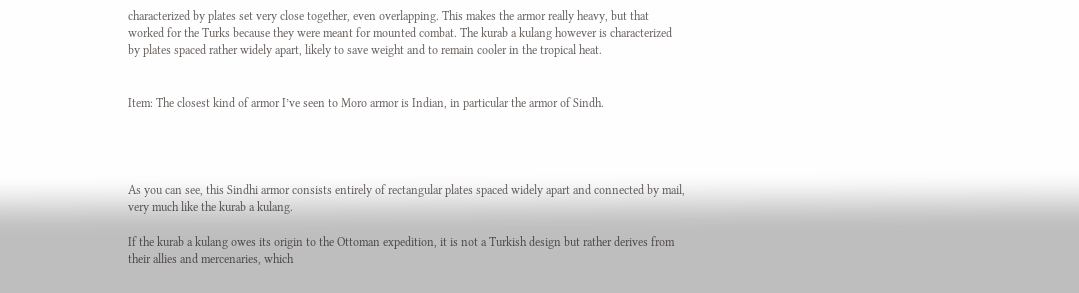characterized by plates set very close together, even overlapping. This makes the armor really heavy, but that worked for the Turks because they were meant for mounted combat. The kurab a kulang however is characterized by plates spaced rather widely apart, likely to save weight and to remain cooler in the tropical heat.


Item: The closest kind of armor I’ve seen to Moro armor is Indian, in particular the armor of Sindh.




As you can see, this Sindhi armor consists entirely of rectangular plates spaced widely apart and connected by mail, very much like the kurab a kulang.

If the kurab a kulang owes its origin to the Ottoman expedition, it is not a Turkish design but rather derives from their allies and mercenaries, which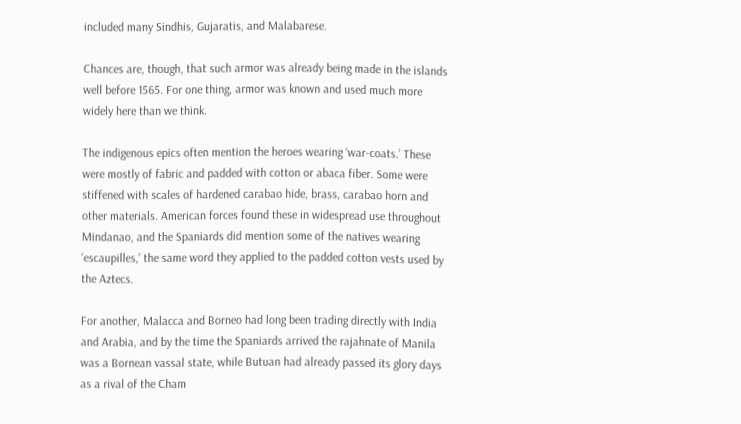included many Sindhis, Gujaratis, and Malabarese.

Chances are, though, that such armor was already being made in the islands well before 1565. For one thing, armor was known and used much more widely here than we think.

The indigenous epics often mention the heroes wearing ‘war-coats.’ These were mostly of fabric and padded with cotton or abaca fiber. Some were stiffened with scales of hardened carabao hide, brass, carabao horn and other materials. American forces found these in widespread use throughout Mindanao, and the Spaniards did mention some of the natives wearing ‘escaupilles,’ the same word they applied to the padded cotton vests used by the Aztecs.

For another, Malacca and Borneo had long been trading directly with India and Arabia, and by the time the Spaniards arrived the rajahnate of Manila was a Bornean vassal state, while Butuan had already passed its glory days as a rival of the Cham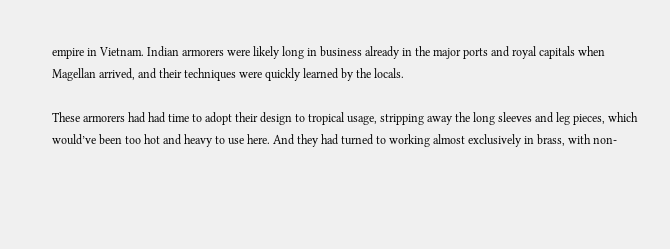empire in Vietnam. Indian armorers were likely long in business already in the major ports and royal capitals when Magellan arrived, and their techniques were quickly learned by the locals.

These armorers had had time to adopt their design to tropical usage, stripping away the long sleeves and leg pieces, which would’ve been too hot and heavy to use here. And they had turned to working almost exclusively in brass, with non-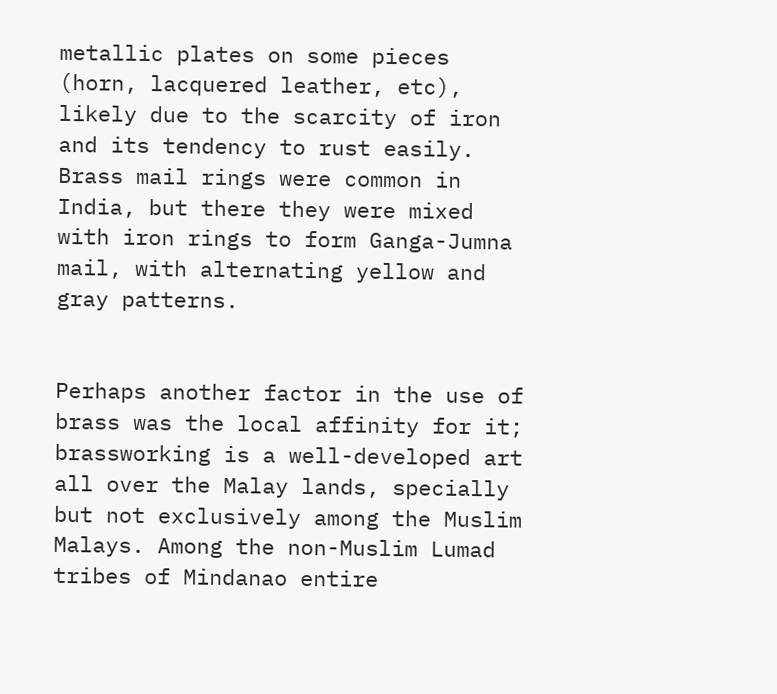metallic plates on some pieces (horn, lacquered leather, etc), likely due to the scarcity of iron and its tendency to rust easily. Brass mail rings were common in India, but there they were mixed with iron rings to form Ganga-Jumna mail, with alternating yellow and gray patterns.


Perhaps another factor in the use of brass was the local affinity for it; brassworking is a well-developed art all over the Malay lands, specially but not exclusively among the Muslim Malays. Among the non-Muslim Lumad tribes of Mindanao entire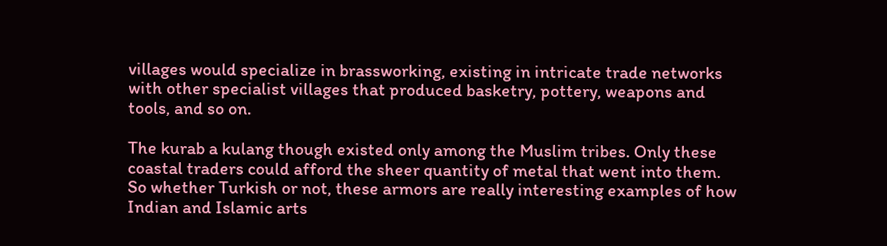villages would specialize in brassworking, existing in intricate trade networks with other specialist villages that produced basketry, pottery, weapons and tools, and so on.

The kurab a kulang though existed only among the Muslim tribes. Only these coastal traders could afford the sheer quantity of metal that went into them. So whether Turkish or not, these armors are really interesting examples of how Indian and Islamic arts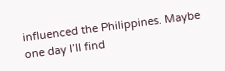influenced the Philippines. Maybe one day I’ll find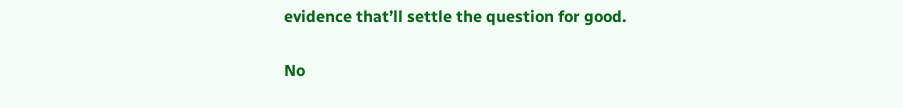evidence that’ll settle the question for good.

No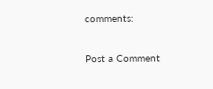comments:

Post a Comment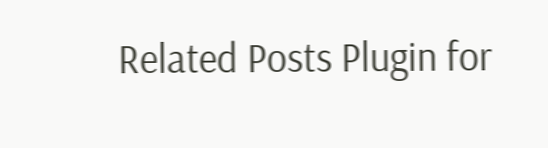Related Posts Plugin for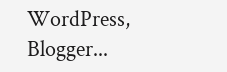WordPress, Blogger...